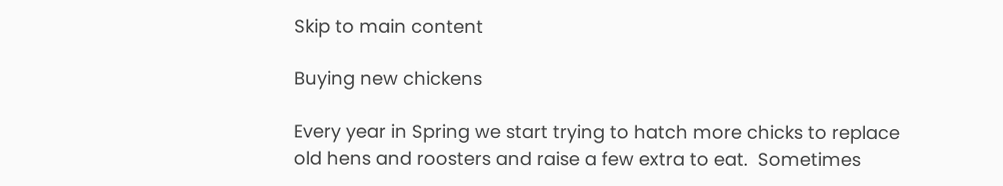Skip to main content

Buying new chickens

Every year in Spring we start trying to hatch more chicks to replace old hens and roosters and raise a few extra to eat.  Sometimes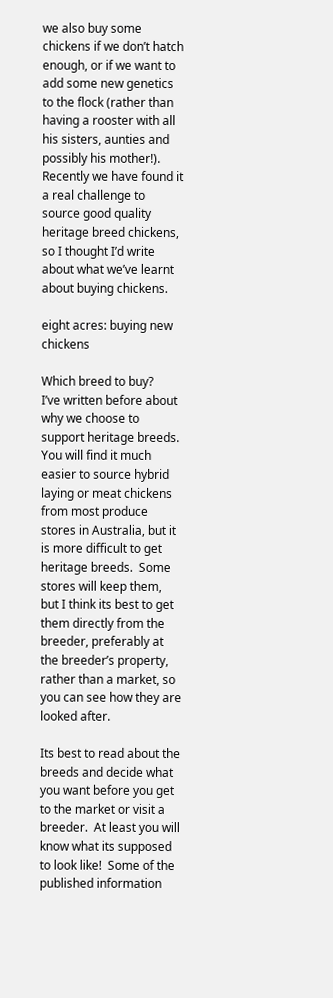we also buy some chickens if we don’t hatch enough, or if we want to add some new genetics to the flock (rather than having a rooster with all his sisters, aunties and possibly his mother!).  Recently we have found it a real challenge to source good quality heritage breed chickens, so I thought I’d write about what we’ve learnt about buying chickens.

eight acres: buying new chickens

Which breed to buy?
I’ve written before about why we choose to support heritage breeds.  You will find it much easier to source hybrid laying or meat chickens from most produce stores in Australia, but it is more difficult to get heritage breeds.  Some stores will keep them, but I think its best to get them directly from the breeder, preferably at the breeder’s property, rather than a market, so you can see how they are looked after.

Its best to read about the breeds and decide what you want before you get to the market or visit a breeder.  At least you will know what its supposed to look like!  Some of the published information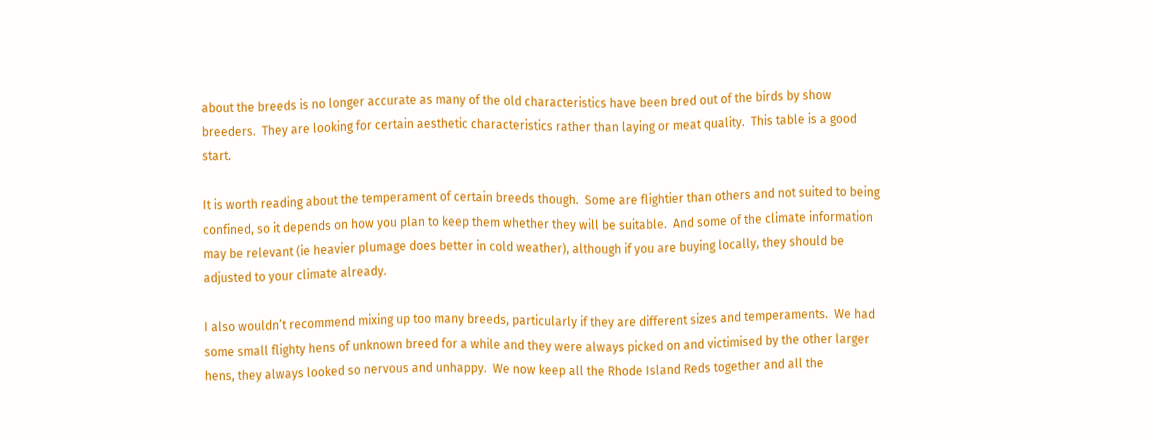about the breeds is no longer accurate as many of the old characteristics have been bred out of the birds by show breeders.  They are looking for certain aesthetic characteristics rather than laying or meat quality.  This table is a good start.

It is worth reading about the temperament of certain breeds though.  Some are flightier than others and not suited to being confined, so it depends on how you plan to keep them whether they will be suitable.  And some of the climate information may be relevant (ie heavier plumage does better in cold weather), although if you are buying locally, they should be adjusted to your climate already.

I also wouldn’t recommend mixing up too many breeds, particularly if they are different sizes and temperaments.  We had some small flighty hens of unknown breed for a while and they were always picked on and victimised by the other larger hens, they always looked so nervous and unhappy.  We now keep all the Rhode Island Reds together and all the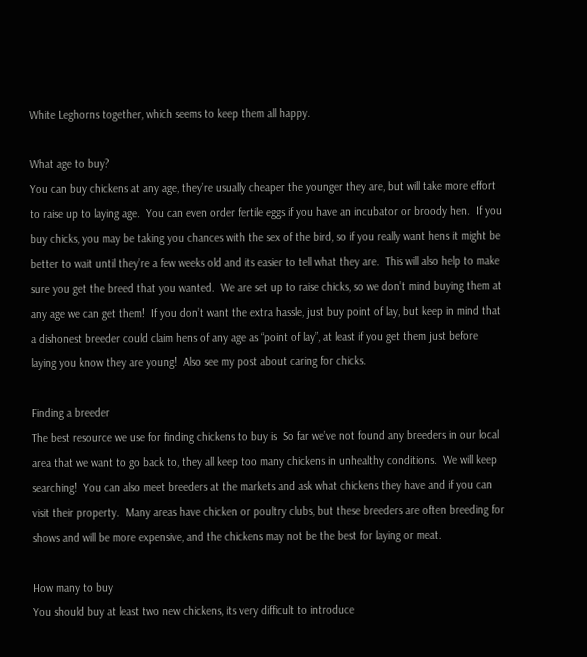White Leghorns together, which seems to keep them all happy.

What age to buy?
You can buy chickens at any age, they’re usually cheaper the younger they are, but will take more effort to raise up to laying age.  You can even order fertile eggs if you have an incubator or broody hen.  If you buy chicks, you may be taking you chances with the sex of the bird, so if you really want hens it might be better to wait until they’re a few weeks old and its easier to tell what they are.  This will also help to make sure you get the breed that you wanted.  We are set up to raise chicks, so we don’t mind buying them at any age we can get them!  If you don’t want the extra hassle, just buy point of lay, but keep in mind that a dishonest breeder could claim hens of any age as “point of lay”, at least if you get them just before laying you know they are young!  Also see my post about caring for chicks.

Finding a breeder
The best resource we use for finding chickens to buy is  So far we’ve not found any breeders in our local area that we want to go back to, they all keep too many chickens in unhealthy conditions.  We will keep searching!  You can also meet breeders at the markets and ask what chickens they have and if you can visit their property.  Many areas have chicken or poultry clubs, but these breeders are often breeding for shows and will be more expensive, and the chickens may not be the best for laying or meat.

How many to buy
You should buy at least two new chickens, its very difficult to introduce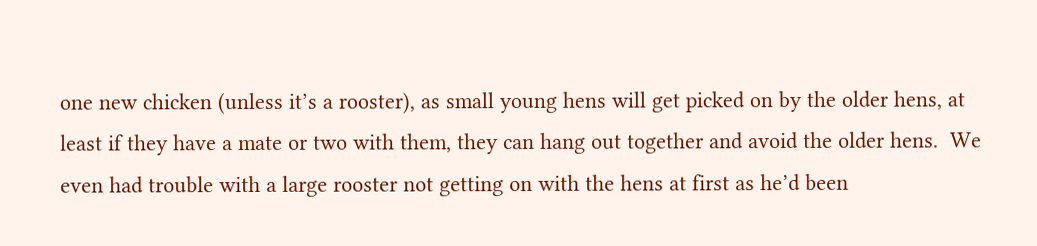one new chicken (unless it’s a rooster), as small young hens will get picked on by the older hens, at least if they have a mate or two with them, they can hang out together and avoid the older hens.  We even had trouble with a large rooster not getting on with the hens at first as he’d been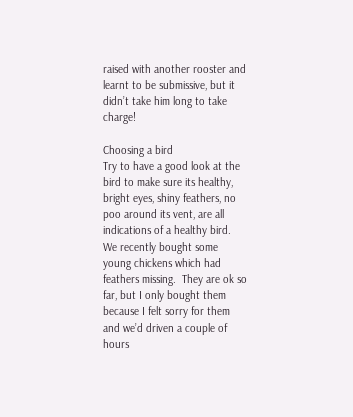raised with another rooster and learnt to be submissive, but it didn’t take him long to take charge!

Choosing a bird
Try to have a good look at the bird to make sure its healthy, bright eyes, shiny feathers, no poo around its vent, are all indications of a healthy bird.  We recently bought some young chickens which had feathers missing.  They are ok so far, but I only bought them because I felt sorry for them and we’d driven a couple of hours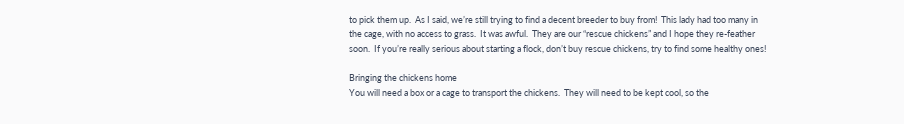to pick them up.  As I said, we’re still trying to find a decent breeder to buy from!  This lady had too many in the cage, with no access to grass.  It was awful.  They are our “rescue chickens” and I hope they re-feather soon.  If you’re really serious about starting a flock, don’t buy rescue chickens, try to find some healthy ones!

Bringing the chickens home
You will need a box or a cage to transport the chickens.  They will need to be kept cool, so the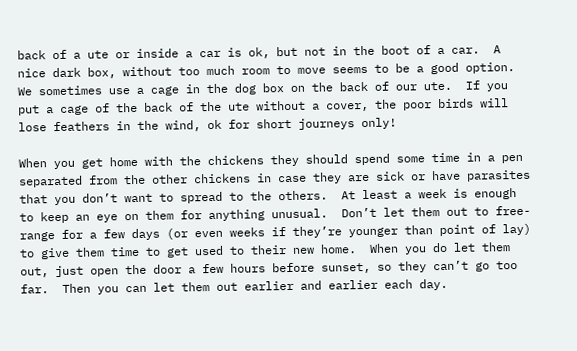back of a ute or inside a car is ok, but not in the boot of a car.  A nice dark box, without too much room to move seems to be a good option.  We sometimes use a cage in the dog box on the back of our ute.  If you put a cage of the back of the ute without a cover, the poor birds will lose feathers in the wind, ok for short journeys only!

When you get home with the chickens they should spend some time in a pen separated from the other chickens in case they are sick or have parasites that you don’t want to spread to the others.  At least a week is enough to keep an eye on them for anything unusual.  Don’t let them out to free-range for a few days (or even weeks if they’re younger than point of lay) to give them time to get used to their new home.  When you do let them out, just open the door a few hours before sunset, so they can’t go too far.  Then you can let them out earlier and earlier each day.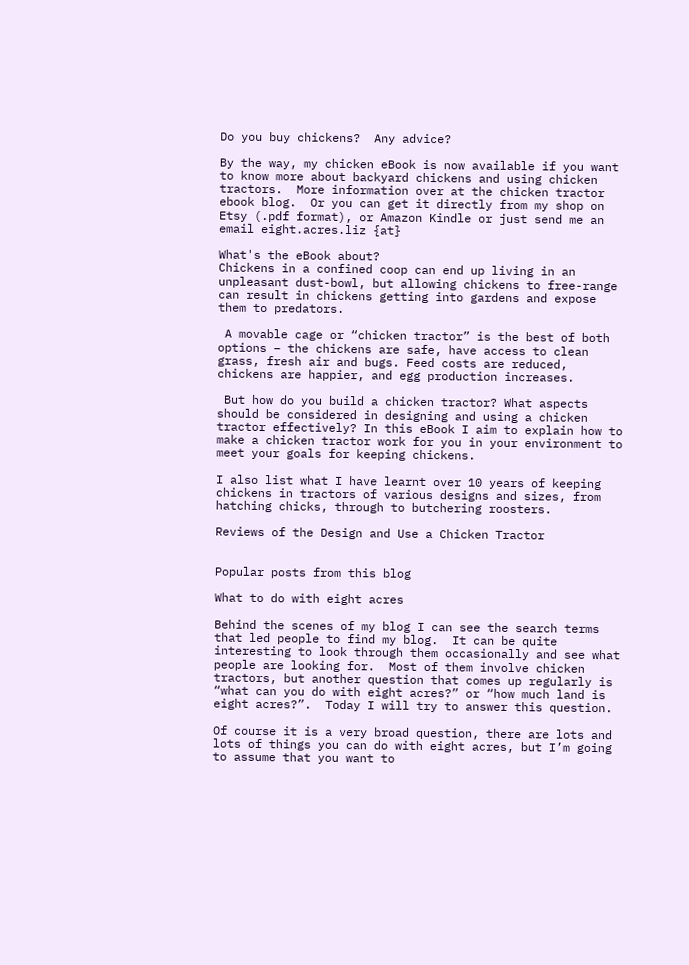Do you buy chickens?  Any advice?

By the way, my chicken eBook is now available if you want to know more about backyard chickens and using chicken tractors.  More information over at the chicken tractor ebook blog.  Or you can get it directly from my shop on Etsy (.pdf format), or Amazon Kindle or just send me an email eight.acres.liz {at}

What's the eBook about?
Chickens in a confined coop can end up living in an unpleasant dust-bowl, but allowing chickens to free-range can result in chickens getting into gardens and expose them to predators.

 A movable cage or “chicken tractor” is the best of both options – the chickens are safe, have access to clean grass, fresh air and bugs. Feed costs are reduced, chickens are happier, and egg production increases.

 But how do you build a chicken tractor? What aspects should be considered in designing and using a chicken tractor effectively? In this eBook I aim to explain how to make a chicken tractor work for you in your environment to meet your goals for keeping chickens.

I also list what I have learnt over 10 years of keeping chickens in tractors of various designs and sizes, from hatching chicks, through to butchering roosters.

Reviews of the Design and Use a Chicken Tractor


Popular posts from this blog

What to do with eight acres

Behind the scenes of my blog I can see the search terms that led people to find my blog.  It can be quite interesting to look through them occasionally and see what people are looking for.  Most of them involve chicken tractors, but another question that comes up regularly is “what can you do with eight acres?” or “how much land is eight acres?”.  Today I will try to answer this question.

Of course it is a very broad question, there are lots and lots of things you can do with eight acres, but I’m going to assume that you want to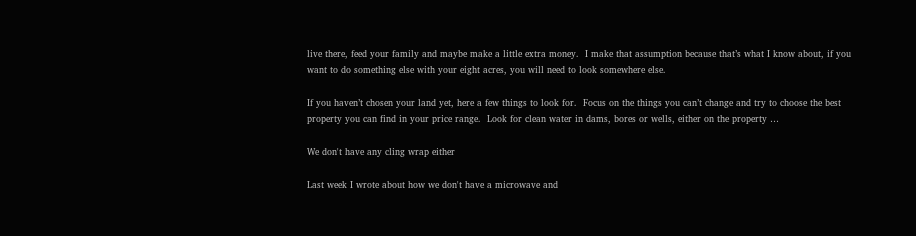live there, feed your family and maybe make a little extra money.  I make that assumption because that’s what I know about, if you want to do something else with your eight acres, you will need to look somewhere else.

If you haven’t chosen your land yet, here a few things to look for.  Focus on the things you can’t change and try to choose the best property you can find in your price range.  Look for clean water in dams, bores or wells, either on the property …

We don't have any cling wrap either

Last week I wrote about how we don't have a microwave and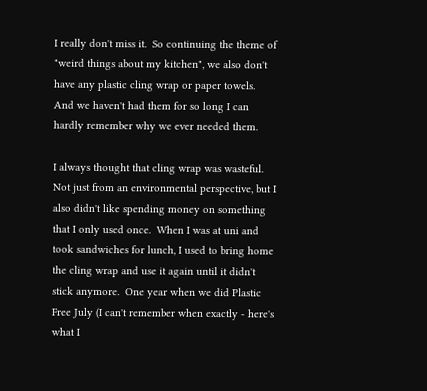I really don't miss it.  So continuing the theme of "weird things about my kitchen", we also don't have any plastic cling wrap or paper towels.  And we haven't had them for so long I can hardly remember why we ever needed them.

I always thought that cling wrap was wasteful.  Not just from an environmental perspective, but I also didn't like spending money on something that I only used once.  When I was at uni and took sandwiches for lunch, I used to bring home the cling wrap and use it again until it didn't stick anymore.  One year when we did Plastic Free July (I can't remember when exactly - here's what I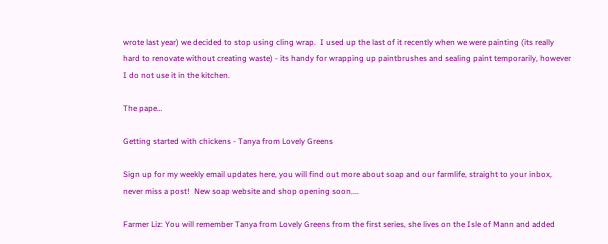wrote last year) we decided to stop using cling wrap.  I used up the last of it recently when we were painting (its really hard to renovate without creating waste) - its handy for wrapping up paintbrushes and sealing paint temporarily, however I do not use it in the kitchen.

The pape…

Getting started with chickens - Tanya from Lovely Greens

Sign up for my weekly email updates here, you will find out more about soap and our farmlife, straight to your inbox, never miss a post!  New soap website and shop opening soon....

Farmer Liz: You will remember Tanya from Lovely Greens from the first series, she lives on the Isle of Mann and added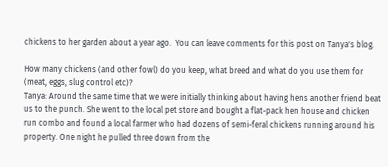chickens to her garden about a year ago.  You can leave comments for this post on Tanya's blog.

How many chickens (and other fowl) do you keep, what breed and what do you use them for (meat, eggs, slug control etc)?
Tanya: Around the same time that we were initially thinking about having hens another friend beat us to the punch. She went to the local pet store and bought a flat-pack hen house and chicken run combo and found a local farmer who had dozens of semi-feral chickens running around his property. One night he pulled three down from the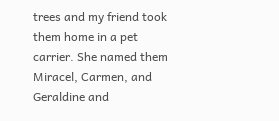trees and my friend took them home in a pet carrier. She named them Miracel, Carmen, and Geraldine and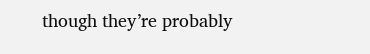though they’re probably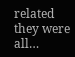related they were all…